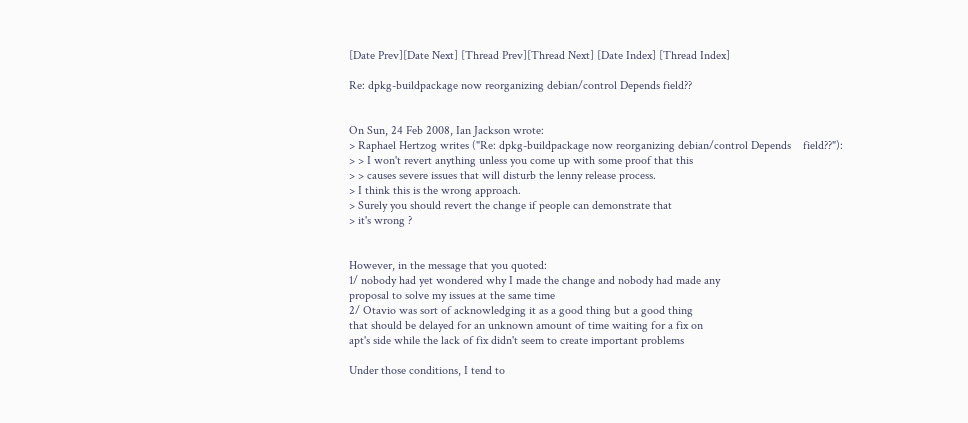[Date Prev][Date Next] [Thread Prev][Thread Next] [Date Index] [Thread Index]

Re: dpkg-buildpackage now reorganizing debian/control Depends field??


On Sun, 24 Feb 2008, Ian Jackson wrote:
> Raphael Hertzog writes ("Re: dpkg-buildpackage now reorganizing debian/control Depends    field??"):
> > I won't revert anything unless you come up with some proof that this
> > causes severe issues that will disturb the lenny release process.
> I think this is the wrong approach.
> Surely you should revert the change if people can demonstrate that
> it's wrong ?


However, in the message that you quoted:
1/ nobody had yet wondered why I made the change and nobody had made any
proposal to solve my issues at the same time
2/ Otavio was sort of acknowledging it as a good thing but a good thing
that should be delayed for an unknown amount of time waiting for a fix on
apt's side while the lack of fix didn't seem to create important problems

Under those conditions, I tend to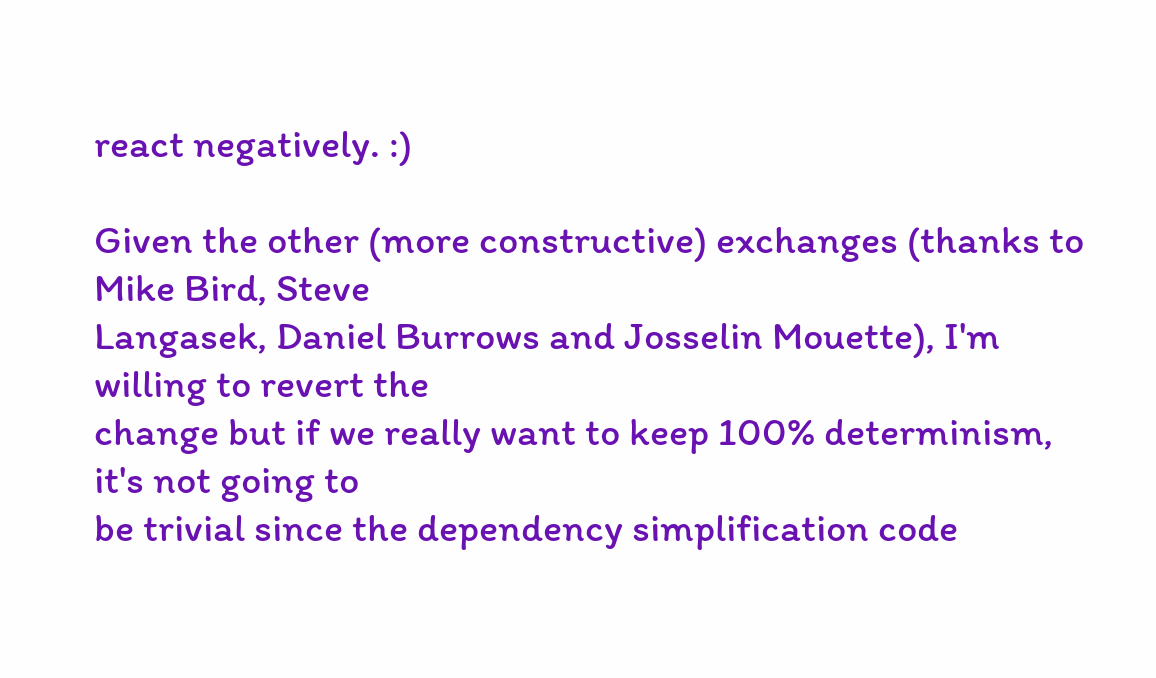react negatively. :)

Given the other (more constructive) exchanges (thanks to Mike Bird, Steve
Langasek, Daniel Burrows and Josselin Mouette), I'm willing to revert the
change but if we really want to keep 100% determinism, it's not going to
be trivial since the dependency simplification code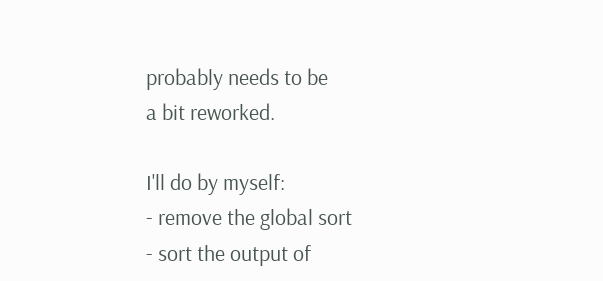probably needs to be
a bit reworked.

I'll do by myself:
- remove the global sort
- sort the output of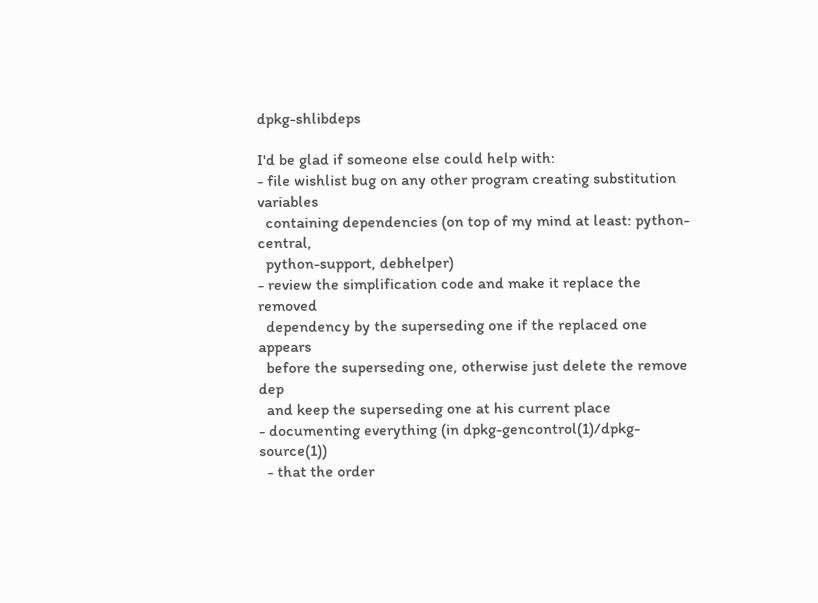dpkg-shlibdeps

I'd be glad if someone else could help with:
- file wishlist bug on any other program creating substitution variables
  containing dependencies (on top of my mind at least: python-central,
  python-support, debhelper)
- review the simplification code and make it replace the removed
  dependency by the superseding one if the replaced one appears
  before the superseding one, otherwise just delete the remove dep
  and keep the superseding one at his current place
- documenting everything (in dpkg-gencontrol(1)/dpkg-source(1))
  - that the order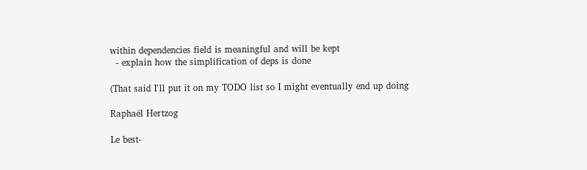within dependencies field is meaningful and will be kept
  - explain how the simplification of deps is done

(That said I'll put it on my TODO list so I might eventually end up doing

Raphaël Hertzog

Le best-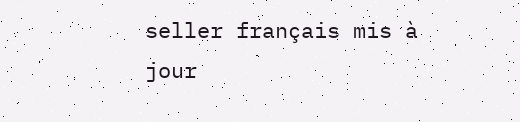seller français mis à jour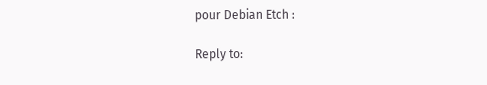pour Debian Etch :

Reply to: